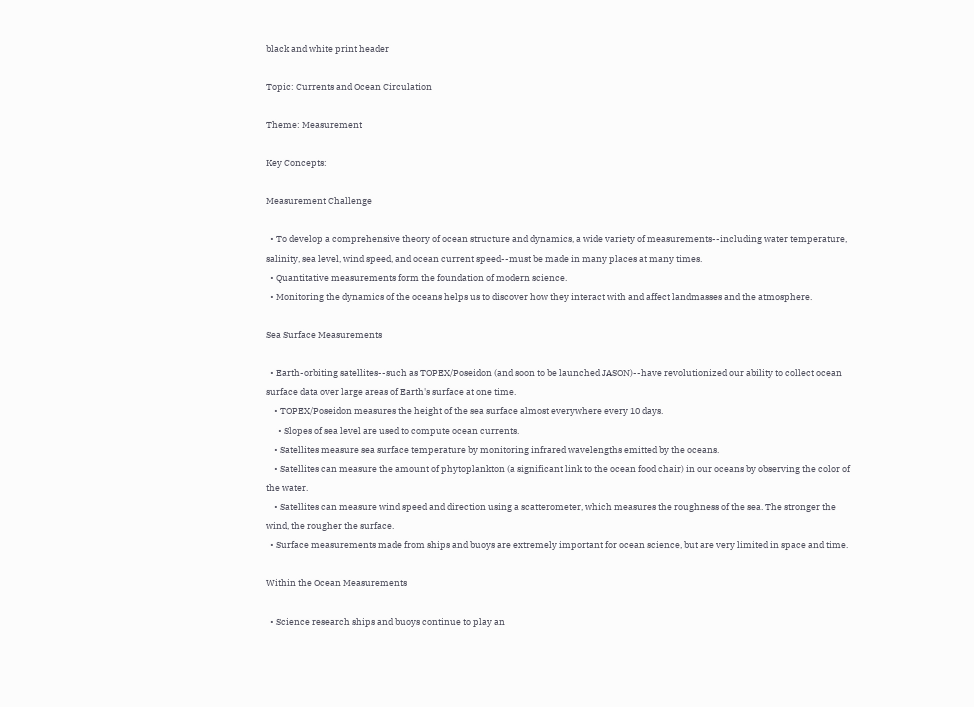black and white print header

Topic: Currents and Ocean Circulation

Theme: Measurement

Key Concepts:

Measurement Challenge

  • To develop a comprehensive theory of ocean structure and dynamics, a wide variety of measurements--including water temperature, salinity, sea level, wind speed, and ocean current speed--must be made in many places at many times.
  • Quantitative measurements form the foundation of modern science.
  • Monitoring the dynamics of the oceans helps us to discover how they interact with and affect landmasses and the atmosphere.

Sea Surface Measurements

  • Earth-orbiting satellites--such as TOPEX/Poseidon (and soon to be launched JASON)--have revolutionized our ability to collect ocean surface data over large areas of Earth's surface at one time.
    • TOPEX/Poseidon measures the height of the sea surface almost everywhere every 10 days.
      • Slopes of sea level are used to compute ocean currents.
    • Satellites measure sea surface temperature by monitoring infrared wavelengths emitted by the oceans.
    • Satellites can measure the amount of phytoplankton (a significant link to the ocean food chair) in our oceans by observing the color of the water.
    • Satellites can measure wind speed and direction using a scatterometer, which measures the roughness of the sea. The stronger the wind, the rougher the surface.
  • Surface measurements made from ships and buoys are extremely important for ocean science, but are very limited in space and time.

Within the Ocean Measurements

  • Science research ships and buoys continue to play an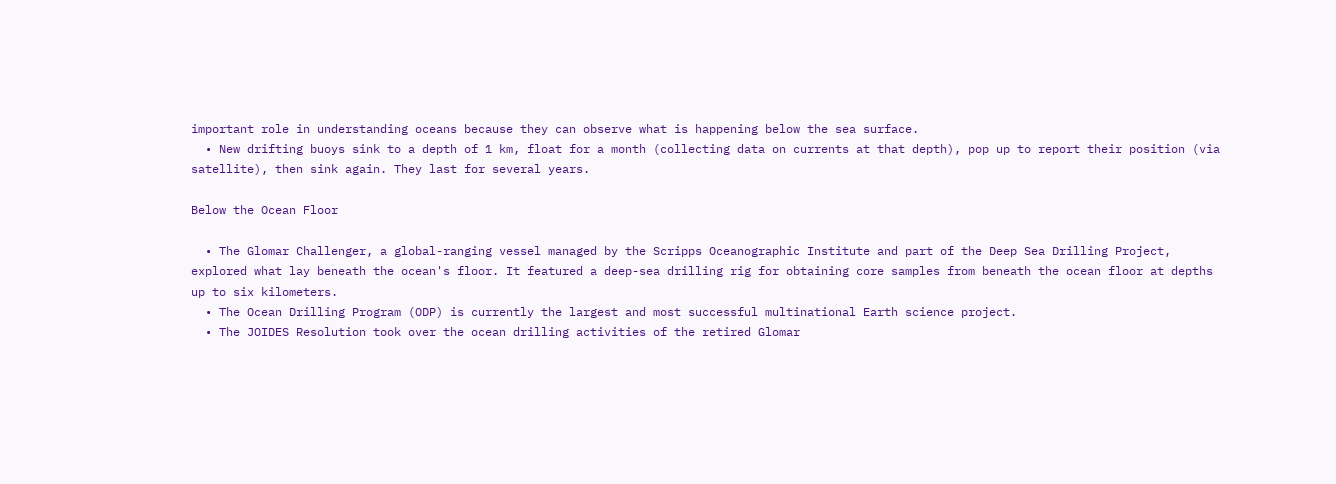important role in understanding oceans because they can observe what is happening below the sea surface.
  • New drifting buoys sink to a depth of 1 km, float for a month (collecting data on currents at that depth), pop up to report their position (via satellite), then sink again. They last for several years.

Below the Ocean Floor

  • The Glomar Challenger, a global-ranging vessel managed by the Scripps Oceanographic Institute and part of the Deep Sea Drilling Project, explored what lay beneath the ocean's floor. It featured a deep-sea drilling rig for obtaining core samples from beneath the ocean floor at depths up to six kilometers.
  • The Ocean Drilling Program (ODP) is currently the largest and most successful multinational Earth science project.
  • The JOIDES Resolution took over the ocean drilling activities of the retired Glomar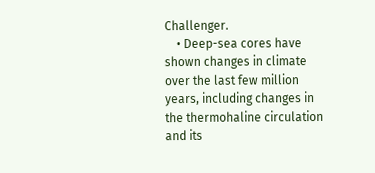Challenger.
    • Deep-sea cores have shown changes in climate over the last few million years, including changes in the thermohaline circulation and its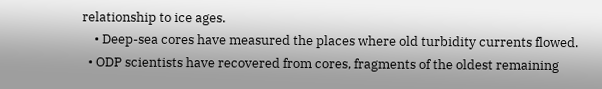relationship to ice ages.
    • Deep-sea cores have measured the places where old turbidity currents flowed.
  • ODP scientists have recovered from cores, fragments of the oldest remaining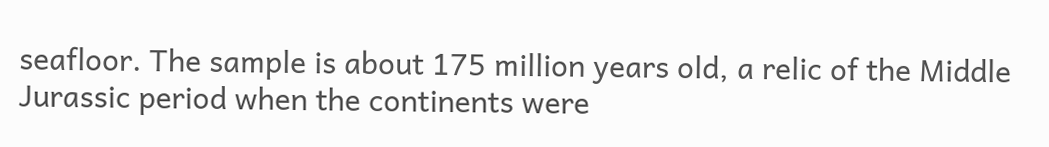seafloor. The sample is about 175 million years old, a relic of the Middle Jurassic period when the continents were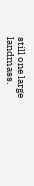still one large landmass.